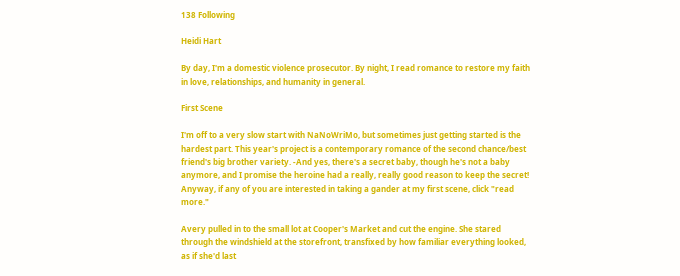138 Following

Heidi Hart

By day, I'm a domestic violence prosecutor. By night, I read romance to restore my faith in love, relationships, and humanity in general.

First Scene

I'm off to a very slow start with NaNoWriMo, but sometimes just getting started is the hardest part. This year's project is a contemporary romance of the second chance/best friend's big brother variety. -And yes, there's a secret baby, though he's not a baby anymore, and I promise the heroine had a really, really good reason to keep the secret! Anyway, if any of you are interested in taking a gander at my first scene, click "read more."

Avery pulled in to the small lot at Cooper's Market and cut the engine. She stared through the windshield at the storefront, transfixed by how familiar everything looked, as if she'd last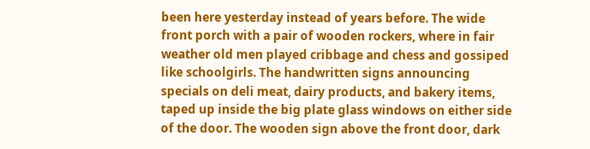been here yesterday instead of years before. The wide front porch with a pair of wooden rockers, where in fair weather old men played cribbage and chess and gossiped like schoolgirls. The handwritten signs announcing specials on deli meat, dairy products, and bakery items, taped up inside the big plate glass windows on either side of the door. The wooden sign above the front door, dark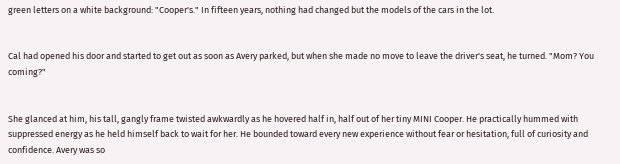green letters on a white background: "Cooper's." In fifteen years, nothing had changed but the models of the cars in the lot.


Cal had opened his door and started to get out as soon as Avery parked, but when she made no move to leave the driver's seat, he turned. "Mom? You coming?"


She glanced at him, his tall, gangly frame twisted awkwardly as he hovered half in, half out of her tiny MINI Cooper. He practically hummed with suppressed energy as he held himself back to wait for her. He bounded toward every new experience without fear or hesitation, full of curiosity and confidence. Avery was so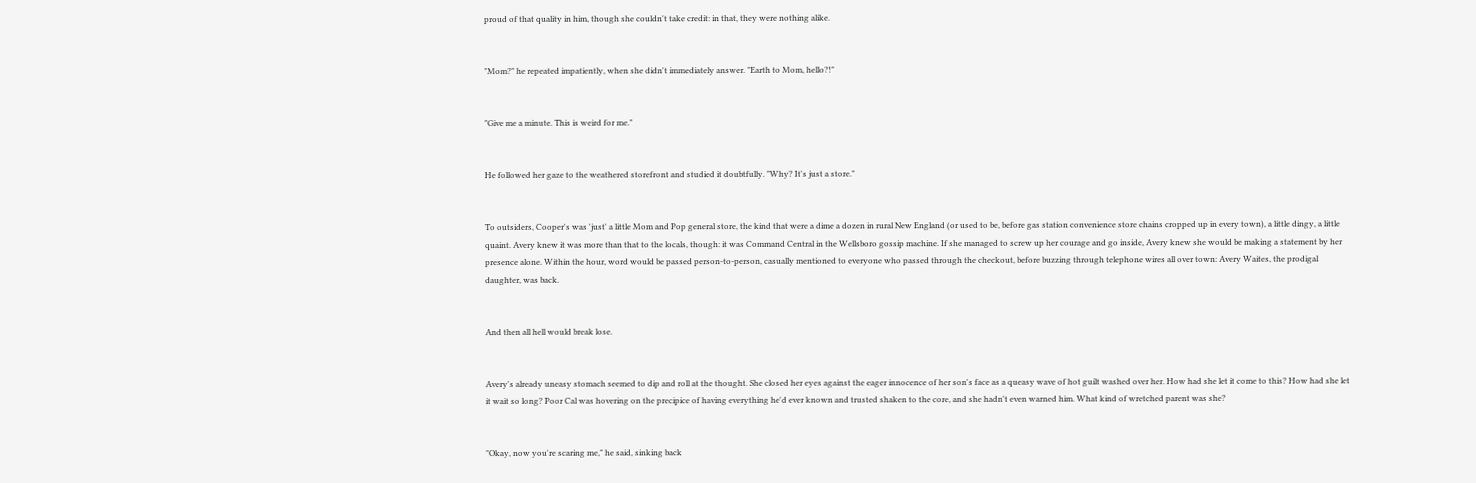proud of that quality in him, though she couldn't take credit: in that, they were nothing alike.


"Mom?" he repeated impatiently, when she didn't immediately answer. "Earth to Mom, hello?!"


"Give me a minute. This is weird for me."


He followed her gaze to the weathered storefront and studied it doubtfully. "Why? It's just a store."


To outsiders, Cooper's was 'just' a little Mom and Pop general store, the kind that were a dime a dozen in rural New England (or used to be, before gas station convenience store chains cropped up in every town), a little dingy, a little quaint. Avery knew it was more than that to the locals, though: it was Command Central in the Wellsboro gossip machine. If she managed to screw up her courage and go inside, Avery knew she would be making a statement by her presence alone. Within the hour, word would be passed person-to-person, casually mentioned to everyone who passed through the checkout, before buzzing through telephone wires all over town: Avery Waites, the prodigal daughter, was back.


And then all hell would break lose.


Avery's already uneasy stomach seemed to dip and roll at the thought. She closed her eyes against the eager innocence of her son's face as a queasy wave of hot guilt washed over her. How had she let it come to this? How had she let it wait so long? Poor Cal was hovering on the precipice of having everything he'd ever known and trusted shaken to the core, and she hadn't even warned him. What kind of wretched parent was she?


"Okay, now you're scaring me," he said, sinking back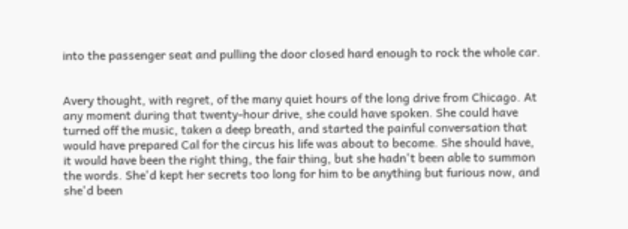into the passenger seat and pulling the door closed hard enough to rock the whole car.


Avery thought, with regret, of the many quiet hours of the long drive from Chicago. At any moment during that twenty-hour drive, she could have spoken. She could have turned off the music, taken a deep breath, and started the painful conversation that would have prepared Cal for the circus his life was about to become. She should have, it would have been the right thing, the fair thing, but she hadn't been able to summon the words. She'd kept her secrets too long for him to be anything but furious now, and she'd been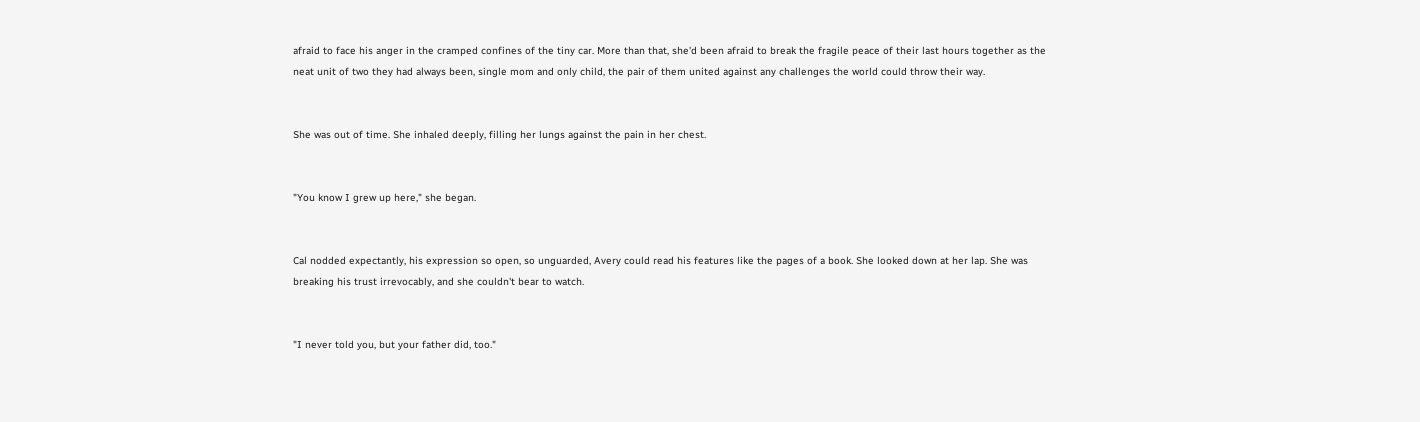afraid to face his anger in the cramped confines of the tiny car. More than that, she'd been afraid to break the fragile peace of their last hours together as the neat unit of two they had always been, single mom and only child, the pair of them united against any challenges the world could throw their way.


She was out of time. She inhaled deeply, filling her lungs against the pain in her chest.


"You know I grew up here," she began.


Cal nodded expectantly, his expression so open, so unguarded, Avery could read his features like the pages of a book. She looked down at her lap. She was breaking his trust irrevocably, and she couldn't bear to watch.


"I never told you, but your father did, too."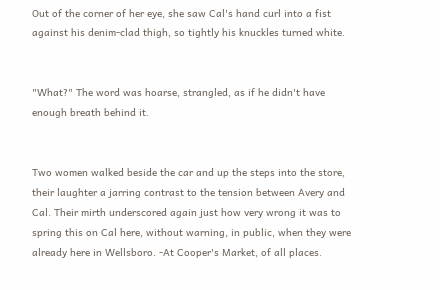Out of the corner of her eye, she saw Cal's hand curl into a fist against his denim-clad thigh, so tightly his knuckles turned white.


"What?" The word was hoarse, strangled, as if he didn't have enough breath behind it.


Two women walked beside the car and up the steps into the store, their laughter a jarring contrast to the tension between Avery and Cal. Their mirth underscored again just how very wrong it was to spring this on Cal here, without warning, in public, when they were already here in Wellsboro. -At Cooper's Market, of all places.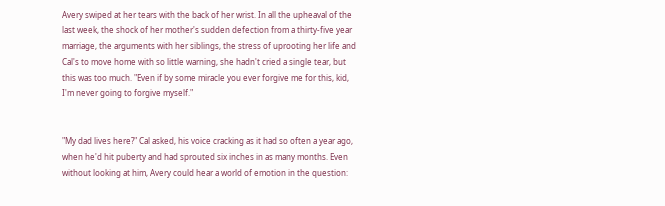Avery swiped at her tears with the back of her wrist. In all the upheaval of the last week, the shock of her mother's sudden defection from a thirty-five year marriage, the arguments with her siblings, the stress of uprooting her life and Cal's to move home with so little warning, she hadn't cried a single tear, but this was too much. "Even if by some miracle you ever forgive me for this, kid, I'm never going to forgive myself."


"My dad lives here?" Cal asked, his voice cracking as it had so often a year ago, when he'd hit puberty and had sprouted six inches in as many months. Even without looking at him, Avery could hear a world of emotion in the question: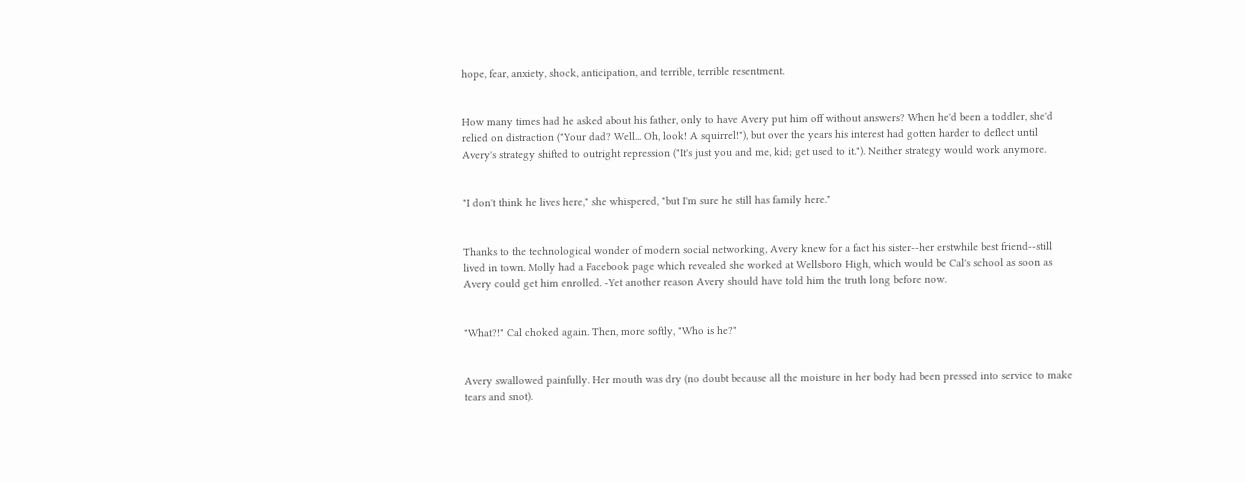hope, fear, anxiety, shock, anticipation, and terrible, terrible resentment.


How many times had he asked about his father, only to have Avery put him off without answers? When he'd been a toddler, she'd relied on distraction ("Your dad? Well... Oh, look! A squirrel!"), but over the years his interest had gotten harder to deflect until Avery's strategy shifted to outright repression ("It's just you and me, kid; get used to it."). Neither strategy would work anymore.


"I don't think he lives here," she whispered, "but I'm sure he still has family here."


Thanks to the technological wonder of modern social networking, Avery knew for a fact his sister--her erstwhile best friend--still lived in town. Molly had a Facebook page which revealed she worked at Wellsboro High, which would be Cal's school as soon as Avery could get him enrolled. -Yet another reason Avery should have told him the truth long before now.


"What?!" Cal choked again. Then, more softly, "Who is he?"


Avery swallowed painfully. Her mouth was dry (no doubt because all the moisture in her body had been pressed into service to make tears and snot).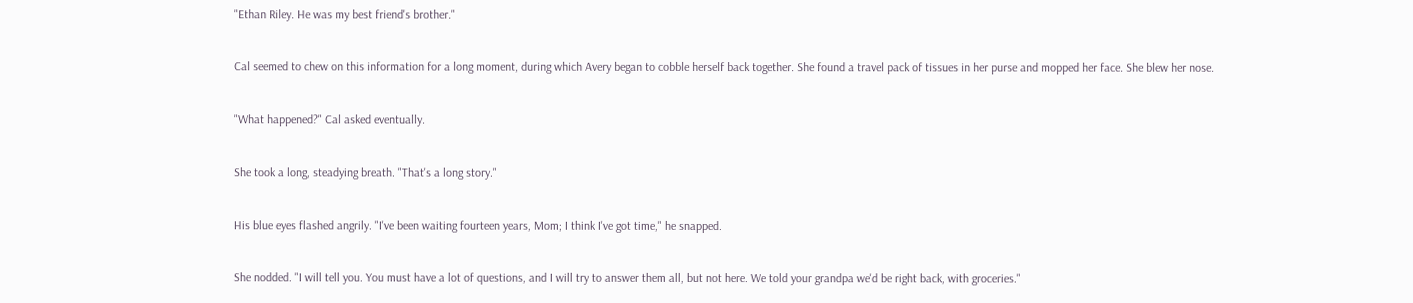"Ethan Riley. He was my best friend's brother."


Cal seemed to chew on this information for a long moment, during which Avery began to cobble herself back together. She found a travel pack of tissues in her purse and mopped her face. She blew her nose.


"What happened?" Cal asked eventually.


She took a long, steadying breath. "That's a long story."


His blue eyes flashed angrily. "I've been waiting fourteen years, Mom; I think I've got time," he snapped.


She nodded. "I will tell you. You must have a lot of questions, and I will try to answer them all, but not here. We told your grandpa we'd be right back, with groceries."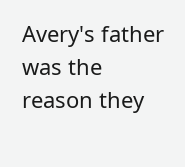Avery's father was the reason they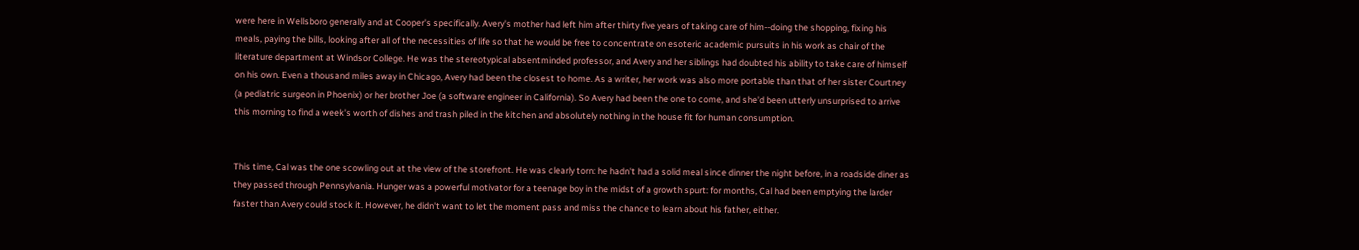were here in Wellsboro generally and at Cooper's specifically. Avery's mother had left him after thirty five years of taking care of him--doing the shopping, fixing his meals, paying the bills, looking after all of the necessities of life so that he would be free to concentrate on esoteric academic pursuits in his work as chair of the literature department at Windsor College. He was the stereotypical absentminded professor, and Avery and her siblings had doubted his ability to take care of himself on his own. Even a thousand miles away in Chicago, Avery had been the closest to home. As a writer, her work was also more portable than that of her sister Courtney (a pediatric surgeon in Phoenix) or her brother Joe (a software engineer in California). So Avery had been the one to come, and she'd been utterly unsurprised to arrive this morning to find a week's worth of dishes and trash piled in the kitchen and absolutely nothing in the house fit for human consumption.


This time, Cal was the one scowling out at the view of the storefront. He was clearly torn: he hadn't had a solid meal since dinner the night before, in a roadside diner as they passed through Pennsylvania. Hunger was a powerful motivator for a teenage boy in the midst of a growth spurt: for months, Cal had been emptying the larder faster than Avery could stock it. However, he didn't want to let the moment pass and miss the chance to learn about his father, either.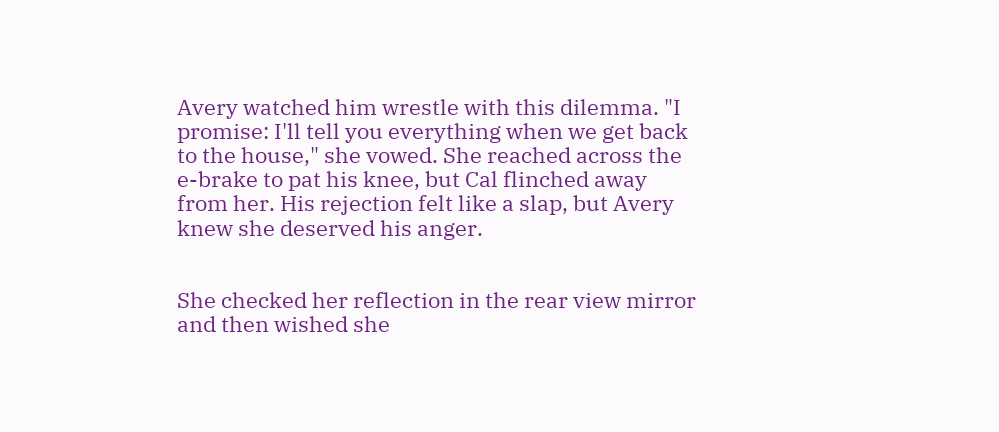Avery watched him wrestle with this dilemma. "I promise: I'll tell you everything when we get back to the house," she vowed. She reached across the e-brake to pat his knee, but Cal flinched away from her. His rejection felt like a slap, but Avery knew she deserved his anger.


She checked her reflection in the rear view mirror and then wished she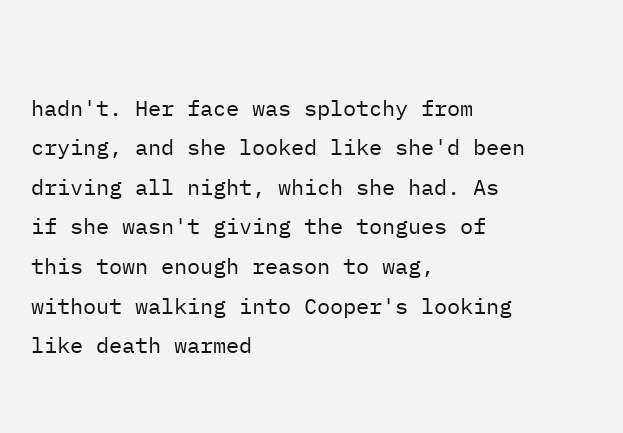hadn't. Her face was splotchy from crying, and she looked like she'd been driving all night, which she had. As if she wasn't giving the tongues of this town enough reason to wag, without walking into Cooper's looking like death warmed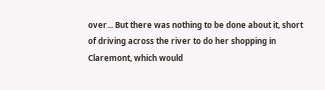over... But there was nothing to be done about it, short of driving across the river to do her shopping in Claremont, which would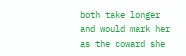both take longer and would mark her as the coward she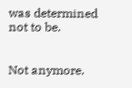was determined not to be.


Not anymore.